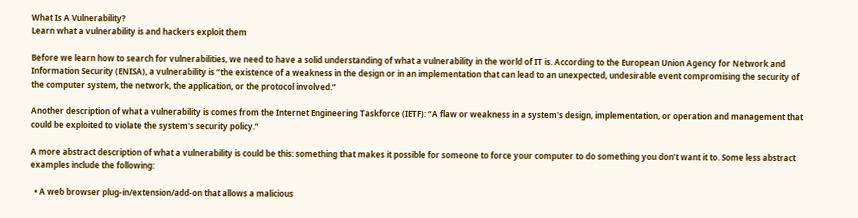What Is A Vulnerability?
Learn what a vulnerability is and hackers exploit them

Before we learn how to search for vulnerabilities, we need to have a solid understanding of what a vulnerability in the world of IT is. According to the European Union Agency for Network and Information Security (ENISA), a vulnerability is “the existence of a weakness in the design or in an implementation that can lead to an unexpected, undesirable event compromising the security of the computer system, the network, the application, or the protocol involved.”

Another description of what a vulnerability is comes from the Internet Engineering Taskforce (IETF): “A flaw or weakness in a system's design, implementation, or operation and management that could be exploited to violate the system's security policy.”

A more abstract description of what a vulnerability is could be this: something that makes it possible for someone to force your computer to do something you don’t want it to. Some less abstract examples include the following:

  • A web browser plug-in/extension/add-on that allows a malicious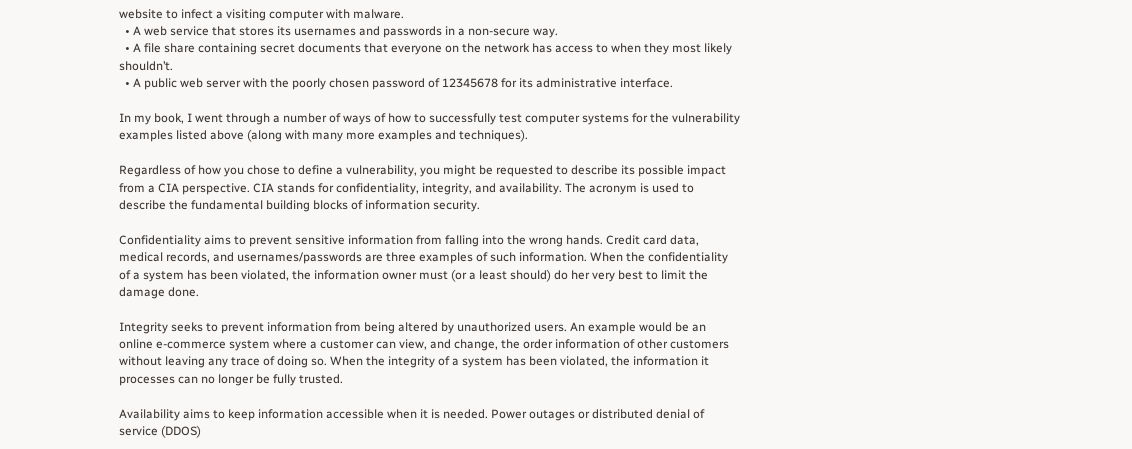website to infect a visiting computer with malware.
  • A web service that stores its usernames and passwords in a non-secure way.
  • A file share containing secret documents that everyone on the network has access to when they most likely shouldn’t.
  • A public web server with the poorly chosen password of 12345678 for its administrative interface.

In my book, I went through a number of ways of how to successfully test computer systems for the vulnerability examples listed above (along with many more examples and techniques).

Regardless of how you chose to define a vulnerability, you might be requested to describe its possible impact from a CIA perspective. CIA stands for confidentiality, integrity, and availability. The acronym is used to describe the fundamental building blocks of information security.

Confidentiality aims to prevent sensitive information from falling into the wrong hands. Credit card data, medical records, and usernames/passwords are three examples of such information. When the confidentiality of a system has been violated, the information owner must (or a least should) do her very best to limit the damage done.

Integrity seeks to prevent information from being altered by unauthorized users. An example would be an online e-commerce system where a customer can view, and change, the order information of other customers without leaving any trace of doing so. When the integrity of a system has been violated, the information it processes can no longer be fully trusted.

Availability aims to keep information accessible when it is needed. Power outages or distributed denial of service (DDOS)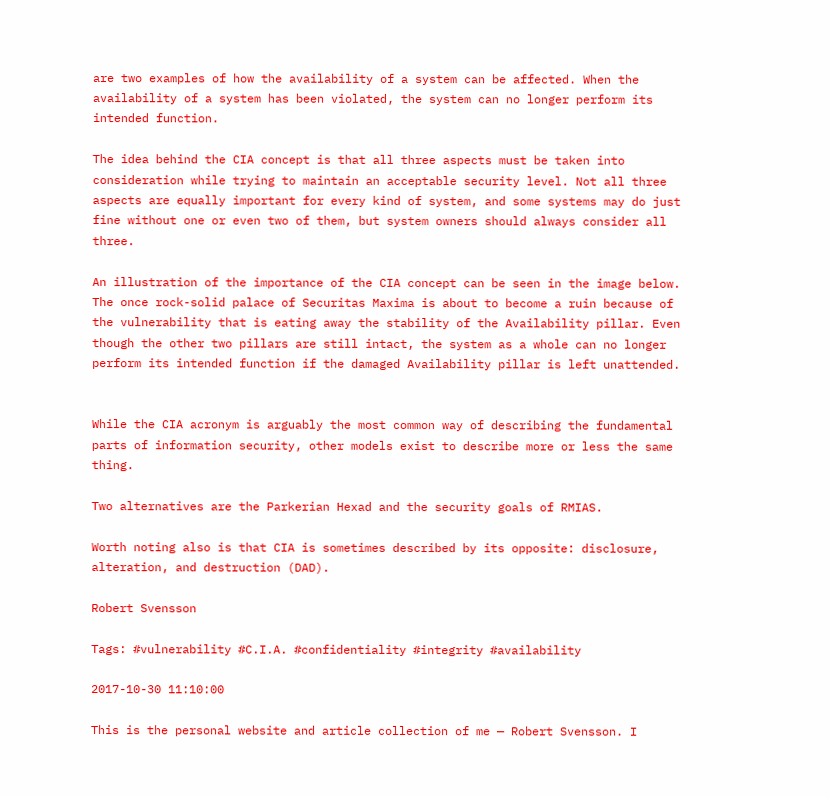are two examples of how the availability of a system can be affected. When the availability of a system has been violated, the system can no longer perform its intended function.

The idea behind the CIA concept is that all three aspects must be taken into consideration while trying to maintain an acceptable security level. Not all three aspects are equally important for every kind of system, and some systems may do just fine without one or even two of them, but system owners should always consider all three.

An illustration of the importance of the CIA concept can be seen in the image below. The once rock-solid palace of Securitas Maxima is about to become a ruin because of the vulnerability that is eating away the stability of the Availability pillar. Even though the other two pillars are still intact, the system as a whole can no longer perform its intended function if the damaged Availability pillar is left unattended.


While the CIA acronym is arguably the most common way of describing the fundamental parts of information security, other models exist to describe more or less the same thing.

Two alternatives are the Parkerian Hexad and the security goals of RMIAS.

Worth noting also is that CIA is sometimes described by its opposite: disclosure, alteration, and destruction (DAD).

Robert Svensson

Tags: #vulnerability #C.I.A. #confidentiality #integrity #availability

2017-10-30 11:10:00

This is the personal website and article collection of me — Robert Svensson. I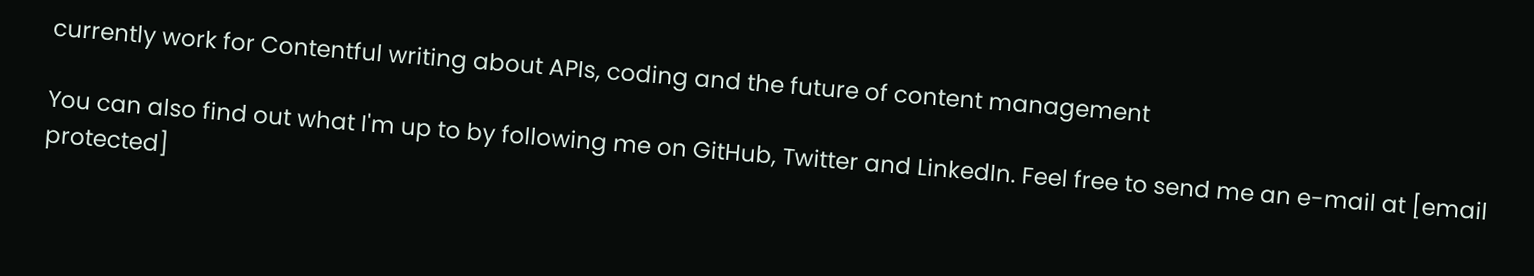currently work for Contentful writing about APIs, coding and the future of content management

You can also find out what I'm up to by following me on GitHub, Twitter and LinkedIn. Feel free to send me an e-mail at [email protected]